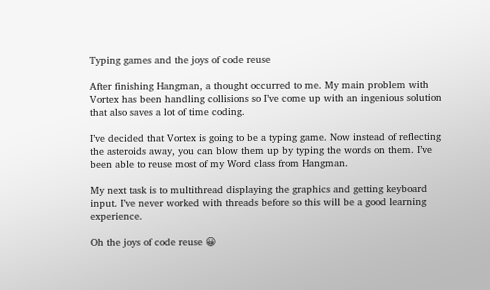Typing games and the joys of code reuse

After finishing Hangman, a thought occurred to me. My main problem with Vortex has been handling collisions so I’ve come up with an ingenious solution that also saves a lot of time coding.

I’ve decided that Vortex is going to be a typing game. Now instead of reflecting the asteroids away, you can blow them up by typing the words on them. I’ve been able to reuse most of my Word class from Hangman.

My next task is to multithread displaying the graphics and getting keyboard input. I’ve never worked with threads before so this will be a good learning experience.

Oh the joys of code reuse 😀